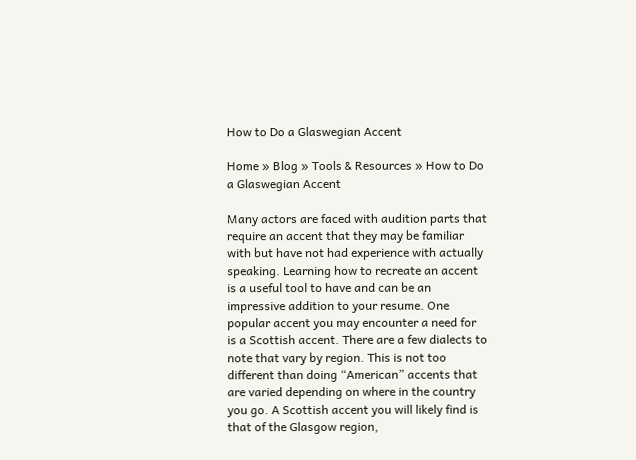How to Do a Glaswegian Accent

Home » Blog » Tools & Resources » How to Do a Glaswegian Accent

Many actors are faced with audition parts that require an accent that they may be familiar with but have not had experience with actually speaking. Learning how to recreate an accent is a useful tool to have and can be an impressive addition to your resume. One popular accent you may encounter a need for is a Scottish accent. There are a few dialects to note that vary by region. This is not too different than doing “American” accents that are varied depending on where in the country you go. A Scottish accent you will likely find is that of the Glasgow region,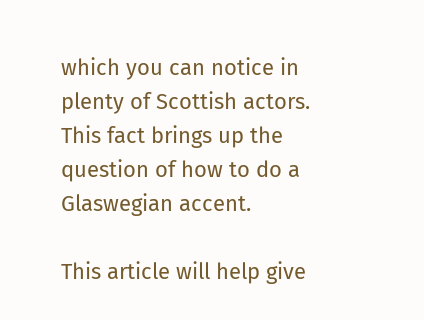which you can notice in plenty of Scottish actors. This fact brings up the question of how to do a Glaswegian accent.

This article will help give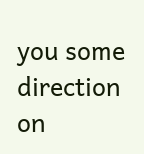you some direction on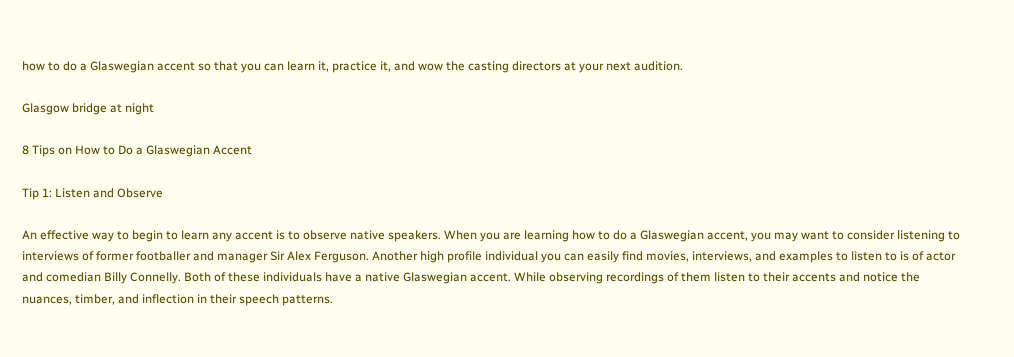how to do a Glaswegian accent so that you can learn it, practice it, and wow the casting directors at your next audition.

Glasgow bridge at night

8 Tips on How to Do a Glaswegian Accent

Tip 1: Listen and Observe

An effective way to begin to learn any accent is to observe native speakers. When you are learning how to do a Glaswegian accent, you may want to consider listening to interviews of former footballer and manager Sir Alex Ferguson. Another high profile individual you can easily find movies, interviews, and examples to listen to is of actor and comedian Billy Connelly. Both of these individuals have a native Glaswegian accent. While observing recordings of them listen to their accents and notice the nuances, timber, and inflection in their speech patterns.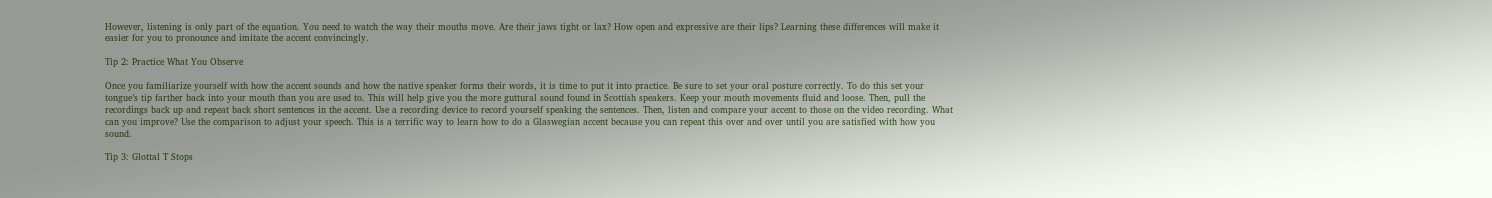However, listening is only part of the equation. You need to watch the way their mouths move. Are their jaws tight or lax? How open and expressive are their lips? Learning these differences will make it easier for you to pronounce and imitate the accent convincingly.

Tip 2: Practice What You Observe

Once you familiarize yourself with how the accent sounds and how the native speaker forms their words, it is time to put it into practice. Be sure to set your oral posture correctly. To do this set your tongue’s tip farther back into your mouth than you are used to. This will help give you the more guttural sound found in Scottish speakers. Keep your mouth movements fluid and loose. Then, pull the recordings back up and repeat back short sentences in the accent. Use a recording device to record yourself speaking the sentences. Then, listen and compare your accent to those on the video recording. What can you improve? Use the comparison to adjust your speech. This is a terrific way to learn how to do a Glaswegian accent because you can repeat this over and over until you are satisfied with how you sound.

Tip 3: Glottal T Stops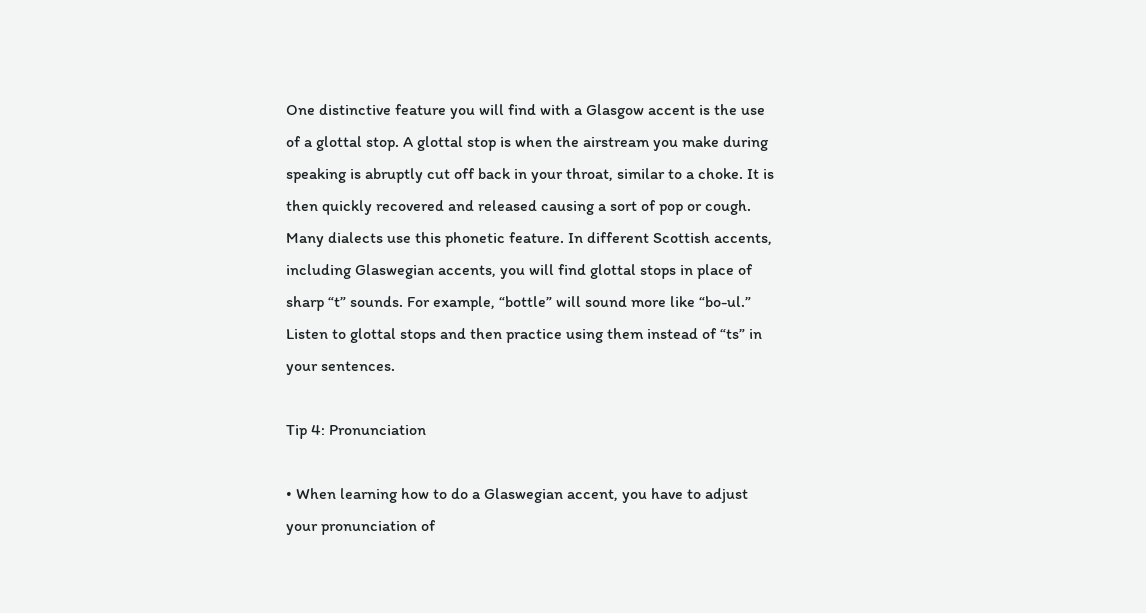One distinctive feature you will find with a Glasgow accent is the use of a glottal stop. A glottal stop is when the airstream you make during speaking is abruptly cut off back in your throat, similar to a choke. It is then quickly recovered and released causing a sort of pop or cough. Many dialects use this phonetic feature. In different Scottish accents, including Glaswegian accents, you will find glottal stops in place of sharp “t” sounds. For example, “bottle” will sound more like “bo-ul.” Listen to glottal stops and then practice using them instead of “ts” in your sentences.

Tip 4: Pronunciation

• When learning how to do a Glaswegian accent, you have to adjust your pronunciation of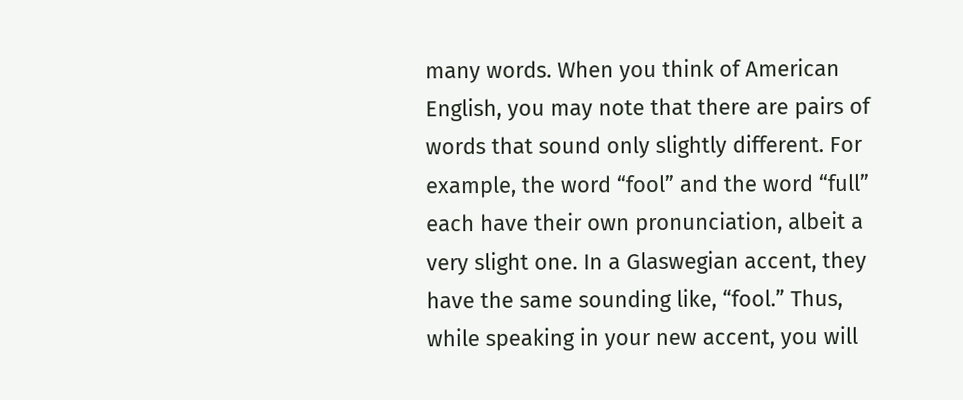many words. When you think of American English, you may note that there are pairs of words that sound only slightly different. For example, the word “fool” and the word “full” each have their own pronunciation, albeit a very slight one. In a Glaswegian accent, they have the same sounding like, “fool.” Thus, while speaking in your new accent, you will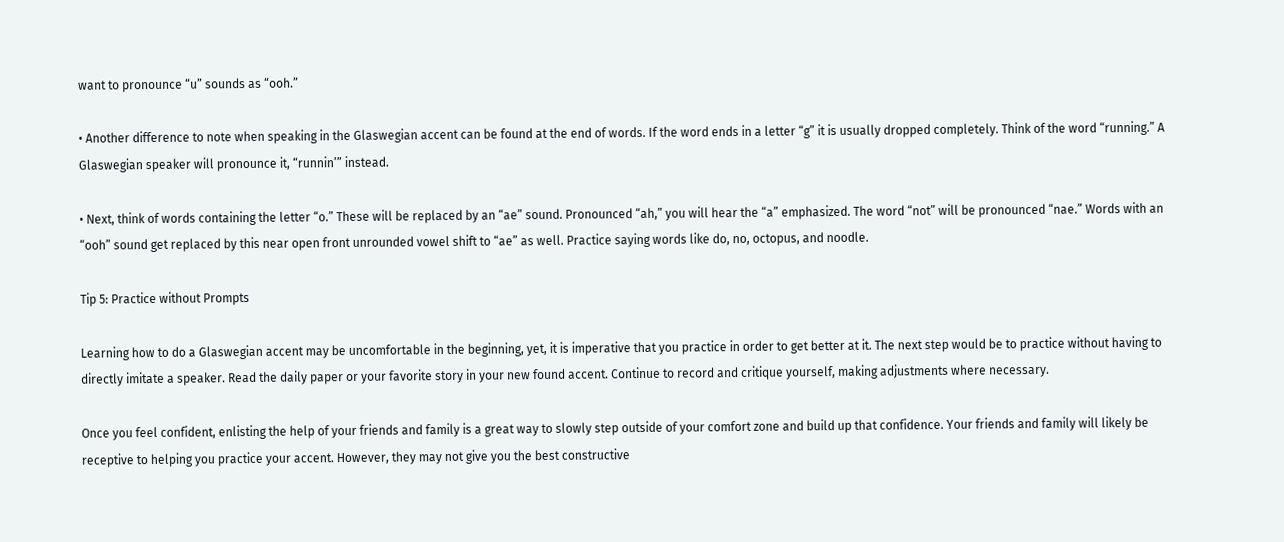want to pronounce “u” sounds as “ooh.”

• Another difference to note when speaking in the Glaswegian accent can be found at the end of words. If the word ends in a letter “g” it is usually dropped completely. Think of the word “running.” A Glaswegian speaker will pronounce it, “runnin’” instead.

• Next, think of words containing the letter “o.” These will be replaced by an “ae” sound. Pronounced “ah,” you will hear the “a” emphasized. The word “not” will be pronounced “nae.” Words with an “ooh” sound get replaced by this near open front unrounded vowel shift to “ae” as well. Practice saying words like do, no, octopus, and noodle.

Tip 5: Practice without Prompts

Learning how to do a Glaswegian accent may be uncomfortable in the beginning, yet, it is imperative that you practice in order to get better at it. The next step would be to practice without having to directly imitate a speaker. Read the daily paper or your favorite story in your new found accent. Continue to record and critique yourself, making adjustments where necessary.

Once you feel confident, enlisting the help of your friends and family is a great way to slowly step outside of your comfort zone and build up that confidence. Your friends and family will likely be receptive to helping you practice your accent. However, they may not give you the best constructive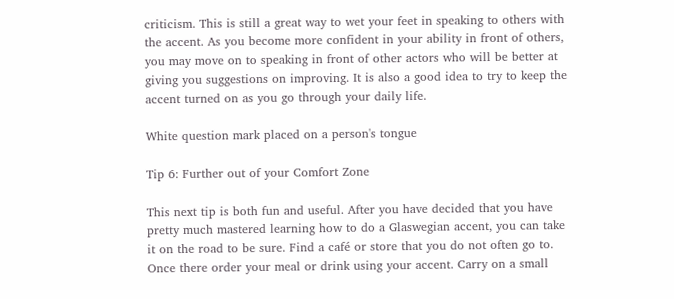criticism. This is still a great way to wet your feet in speaking to others with the accent. As you become more confident in your ability in front of others, you may move on to speaking in front of other actors who will be better at giving you suggestions on improving. It is also a good idea to try to keep the accent turned on as you go through your daily life.

White question mark placed on a person's tongue

Tip 6: Further out of your Comfort Zone

This next tip is both fun and useful. After you have decided that you have pretty much mastered learning how to do a Glaswegian accent, you can take it on the road to be sure. Find a café or store that you do not often go to. Once there order your meal or drink using your accent. Carry on a small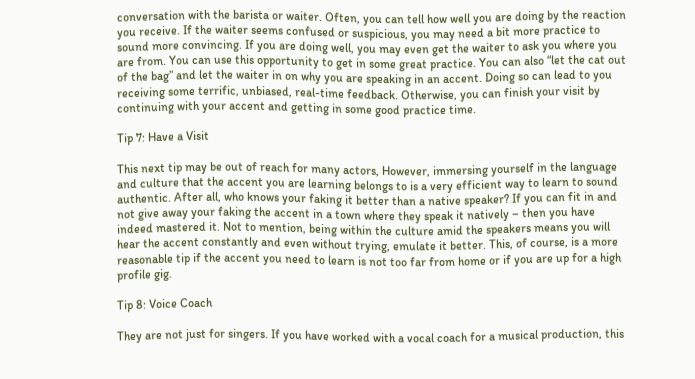conversation with the barista or waiter. Often, you can tell how well you are doing by the reaction you receive. If the waiter seems confused or suspicious, you may need a bit more practice to sound more convincing. If you are doing well, you may even get the waiter to ask you where you are from. You can use this opportunity to get in some great practice. You can also “let the cat out of the bag” and let the waiter in on why you are speaking in an accent. Doing so can lead to you receiving some terrific, unbiased, real-time feedback. Otherwise, you can finish your visit by continuing with your accent and getting in some good practice time.

Tip 7: Have a Visit

This next tip may be out of reach for many actors, However, immersing yourself in the language and culture that the accent you are learning belongs to is a very efficient way to learn to sound authentic. After all, who knows your faking it better than a native speaker? If you can fit in and not give away your faking the accent in a town where they speak it natively – then you have indeed mastered it. Not to mention, being within the culture amid the speakers means you will hear the accent constantly and even without trying, emulate it better. This, of course, is a more reasonable tip if the accent you need to learn is not too far from home or if you are up for a high profile gig.

Tip 8: Voice Coach

They are not just for singers. If you have worked with a vocal coach for a musical production, this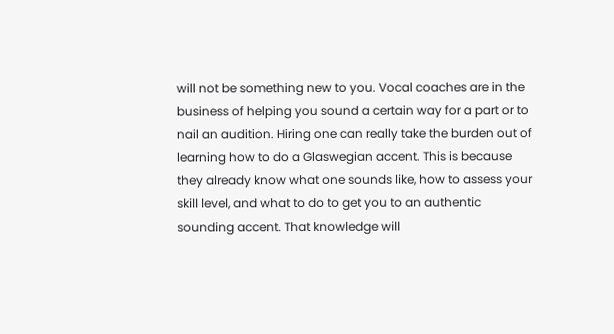will not be something new to you. Vocal coaches are in the business of helping you sound a certain way for a part or to nail an audition. Hiring one can really take the burden out of learning how to do a Glaswegian accent. This is because they already know what one sounds like, how to assess your skill level, and what to do to get you to an authentic sounding accent. That knowledge will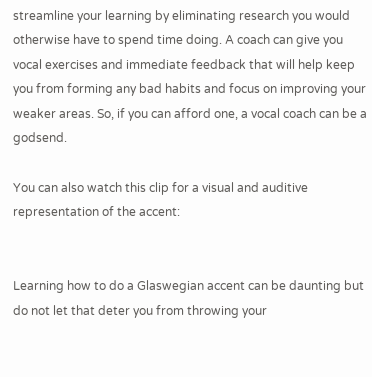streamline your learning by eliminating research you would otherwise have to spend time doing. A coach can give you vocal exercises and immediate feedback that will help keep you from forming any bad habits and focus on improving your weaker areas. So, if you can afford one, a vocal coach can be a godsend.

You can also watch this clip for a visual and auditive representation of the accent:


Learning how to do a Glaswegian accent can be daunting but do not let that deter you from throwing your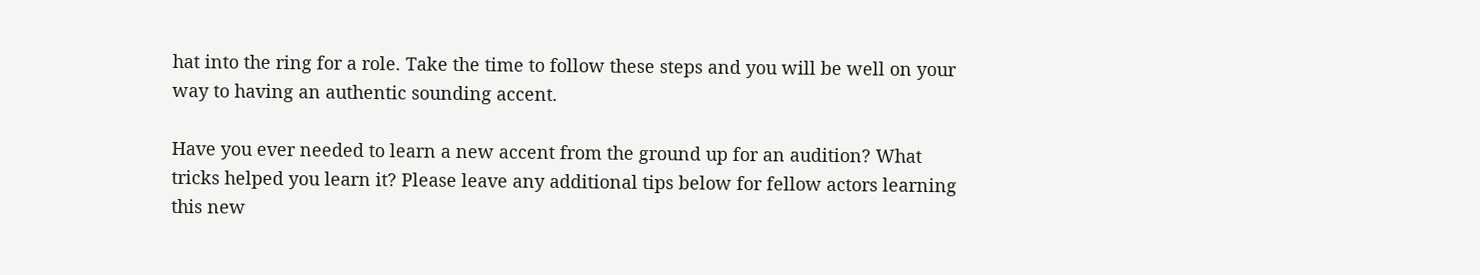hat into the ring for a role. Take the time to follow these steps and you will be well on your way to having an authentic sounding accent.

Have you ever needed to learn a new accent from the ground up for an audition? What tricks helped you learn it? Please leave any additional tips below for fellow actors learning this new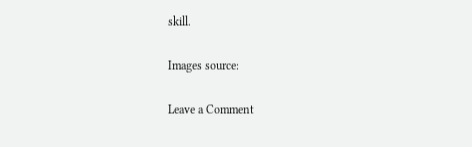skill.

Images source:

Leave a Comment